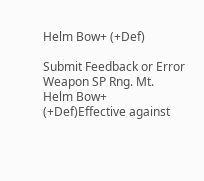Helm Bow+ (+Def)

Submit Feedback or Error
Weapon SP Rng. Mt.
Helm Bow+ (+Def)Effective against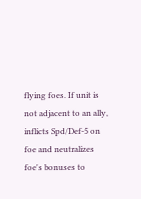flying foes. If unit is not adjacent to an ally, inflicts Spd/Def-5 on foe and neutralizes foe's bonuses to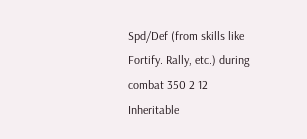Spd/Def (from skills like Fortify. Rally, etc.) during combat 350 2 12
Inheritable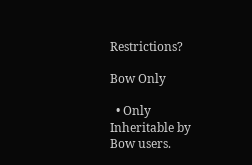Restrictions?

Bow Only

  • Only Inheritable by Bow users.